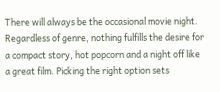There will always be the occasional movie night. Regardless of genre, nothing fulfills the desire for a compact story, hot popcorn and a night off like a great film. Picking the right option sets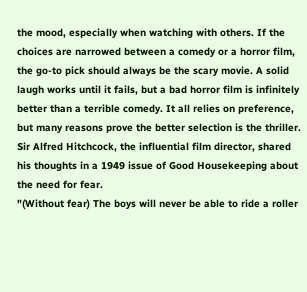the mood, especially when watching with others. If the choices are narrowed between a comedy or a horror film, the go-to pick should always be the scary movie. A solid laugh works until it fails, but a bad horror film is infinitely better than a terrible comedy. It all relies on preference, but many reasons prove the better selection is the thriller.
Sir Alfred Hitchcock, the influential film director, shared his thoughts in a 1949 issue of Good Housekeeping about the need for fear.
"(Without fear) The boys will never be able to ride a roller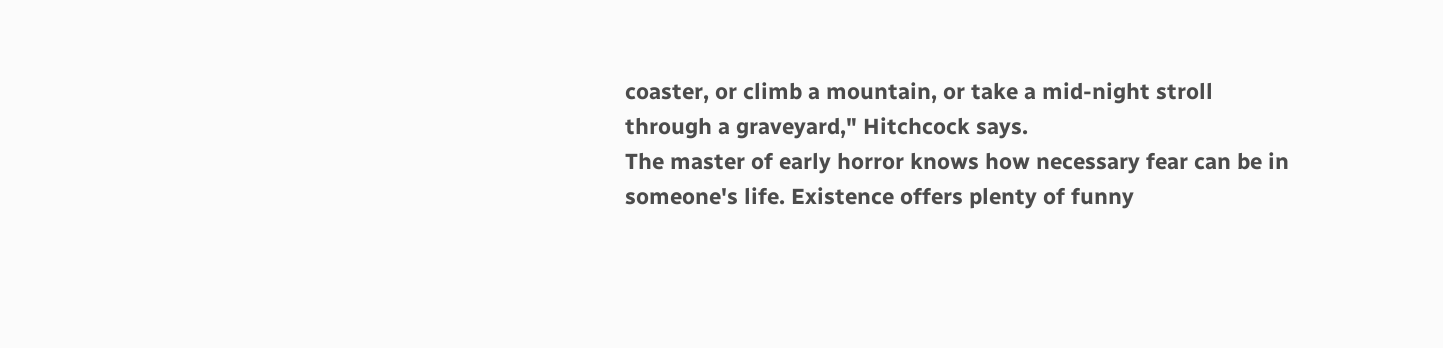coaster, or climb a mountain, or take a mid-night stroll through a graveyard," Hitchcock says.
The master of early horror knows how necessary fear can be in someone's life. Existence offers plenty of funny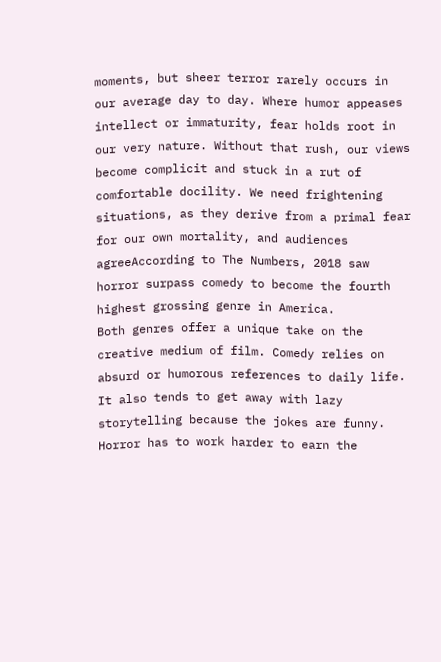moments, but sheer terror rarely occurs in our average day to day. Where humor appeases intellect or immaturity, fear holds root in our very nature. Without that rush, our views become complicit and stuck in a rut of comfortable docility. We need frightening situations, as they derive from a primal fear for our own mortality, and audiences agreeAccording to The Numbers, 2018 saw horror surpass comedy to become the fourth highest grossing genre in America.
Both genres offer a unique take on the creative medium of film. Comedy relies on absurd or humorous references to daily life. It also tends to get away with lazy storytelling because the jokes are funny. Horror has to work harder to earn the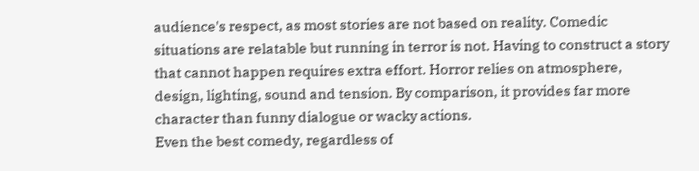audience's respect, as most stories are not based on reality. Comedic situations are relatable but running in terror is not. Having to construct a story that cannot happen requires extra effort. Horror relies on atmosphere, design, lighting, sound and tension. By comparison, it provides far more character than funny dialogue or wacky actions.
Even the best comedy, regardless of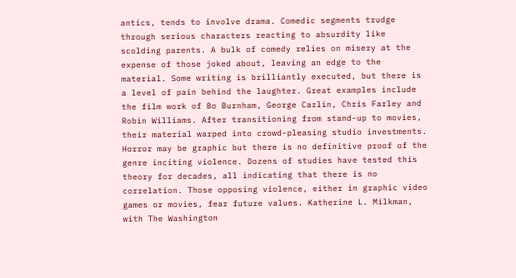antics, tends to involve drama. Comedic segments trudge through serious characters reacting to absurdity like scolding parents. A bulk of comedy relies on misery at the expense of those joked about, leaving an edge to the material. Some writing is brilliantly executed, but there is a level of pain behind the laughter. Great examples include the film work of Bo Burnham, George Carlin, Chris Farley and Robin Williams. After transitioning from stand-up to movies, their material warped into crowd-pleasing studio investments.
Horror may be graphic but there is no definitive proof of the genre inciting violence. Dozens of studies have tested this theory for decades, all indicating that there is no correlation. Those opposing violence, either in graphic video games or movies, fear future values. Katherine L. Milkman, with The Washington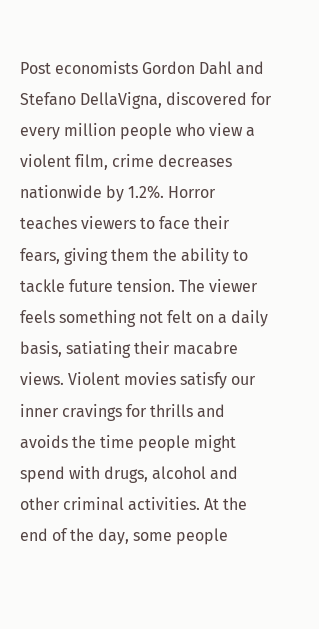Post economists Gordon Dahl and Stefano DellaVigna, discovered for every million people who view a violent film, crime decreases nationwide by 1.2%. Horror teaches viewers to face their fears, giving them the ability to tackle future tension. The viewer feels something not felt on a daily basis, satiating their macabre views. Violent movies satisfy our inner cravings for thrills and avoids the time people might spend with drugs, alcohol and other criminal activities. At the end of the day, some people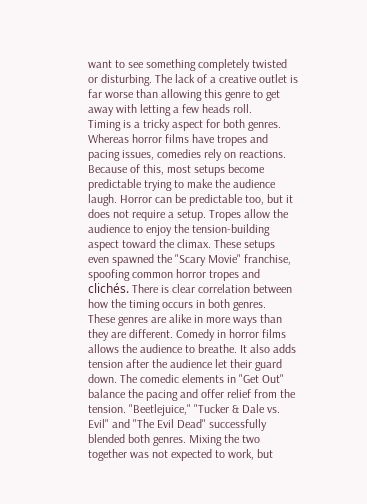want to see something completely twisted or disturbing. The lack of a creative outlet is far worse than allowing this genre to get away with letting a few heads roll.
Timing is a tricky aspect for both genres. Whereas horror films have tropes and pacing issues, comedies rely on reactions. Because of this, most setups become predictable trying to make the audience laugh. Horror can be predictable too, but it does not require a setup. Tropes allow the audience to enjoy the tension-building aspect toward the climax. These setups even spawned the "Scary Movie" franchise, spoofing common horror tropes and clichés. There is clear correlation between how the timing occurs in both genres.
These genres are alike in more ways than they are different. Comedy in horror films allows the audience to breathe. It also adds tension after the audience let their guard down. The comedic elements in "Get Out" balance the pacing and offer relief from the tension. "Beetlejuice," "Tucker & Dale vs. Evil" and "The Evil Dead" successfully blended both genres. Mixing the two together was not expected to work, but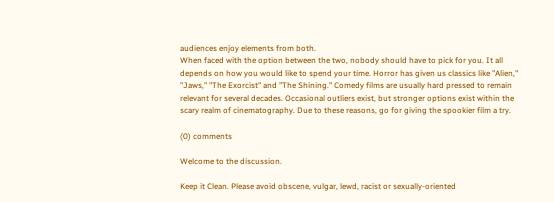audiences enjoy elements from both.
When faced with the option between the two, nobody should have to pick for you. It all depends on how you would like to spend your time. Horror has given us classics like "Alien," "Jaws," "The Exorcist" and "The Shining." Comedy films are usually hard pressed to remain relevant for several decades. Occasional outliers exist, but stronger options exist within the scary realm of cinematography. Due to these reasons, go for giving the spookier film a try.

(0) comments

Welcome to the discussion.

Keep it Clean. Please avoid obscene, vulgar, lewd, racist or sexually-oriented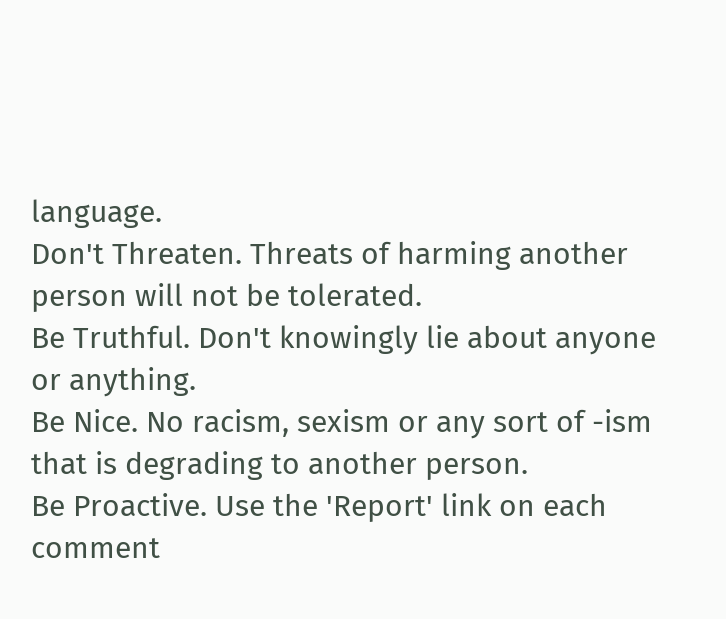language.
Don't Threaten. Threats of harming another person will not be tolerated.
Be Truthful. Don't knowingly lie about anyone or anything.
Be Nice. No racism, sexism or any sort of -ism that is degrading to another person.
Be Proactive. Use the 'Report' link on each comment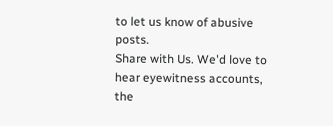to let us know of abusive posts.
Share with Us. We'd love to hear eyewitness accounts, the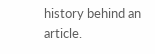history behind an article.